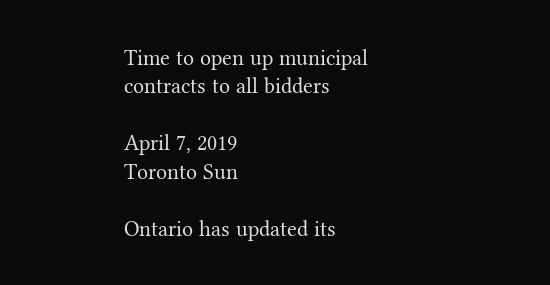Time to open up municipal contracts to all bidders

April 7, 2019
Toronto Sun

Ontario has updated its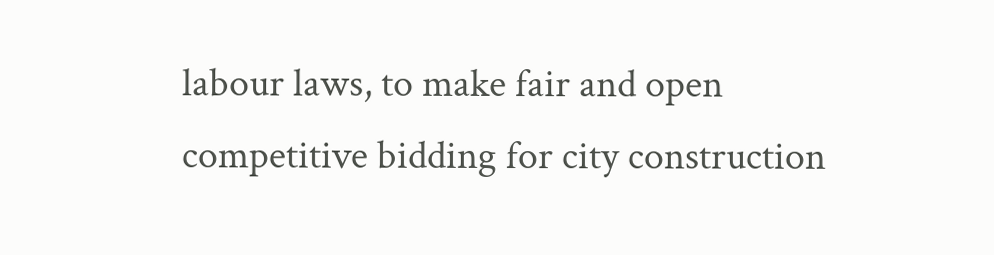labour laws, to make fair and open competitive bidding for city construction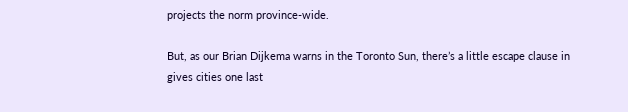projects the norm province-wide.

But, as our Brian Dijkema warns in the Toronto Sun, there’s a little escape clause in gives cities one last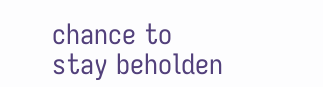chance to stay beholden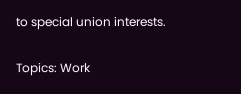to special union interests.

Topics: Work